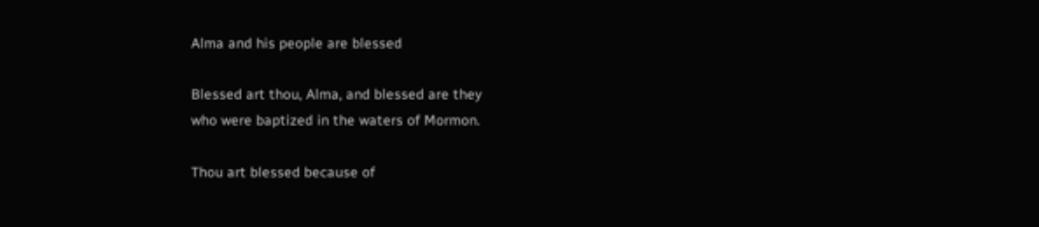Alma and his people are blessed

Blessed art thou, Alma, and blessed are they
who were baptized in the waters of Mormon.

Thou art blessed because of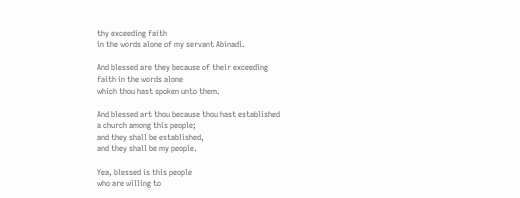thy exceeding faith
in the words alone of my servant Abinadi.

And blessed are they because of their exceeding
faith in the words alone
which thou hast spoken unto them.

And blessed art thou because thou hast established
a church among this people;
and they shall be established,
and they shall be my people.

Yea, blessed is this people
who are willing to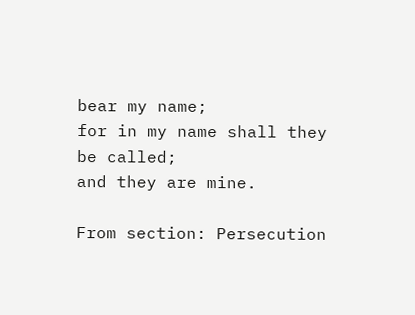bear my name;
for in my name shall they be called;
and they are mine.

From section: Persecution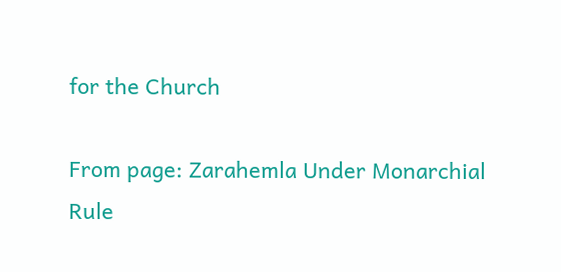for the Church

From page: Zarahemla Under Monarchial Rule